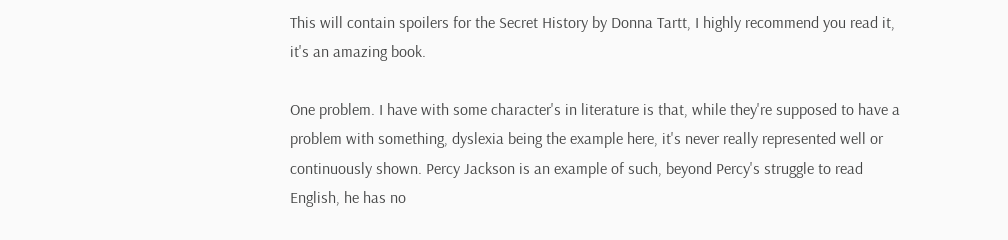This will contain spoilers for the Secret History by Donna Tartt, I highly recommend you read it, it's an amazing book.

One problem. I have with some character's in literature is that, while they're supposed to have a problem with something, dyslexia being the example here, it's never really represented well or continuously shown. Percy Jackson is an example of such, beyond Percy's struggle to read English, he has no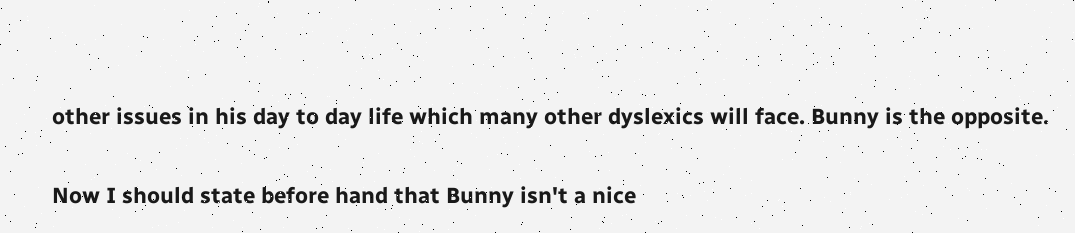other issues in his day to day life which many other dyslexics will face. Bunny is the opposite.

Now I should state before hand that Bunny isn't a nice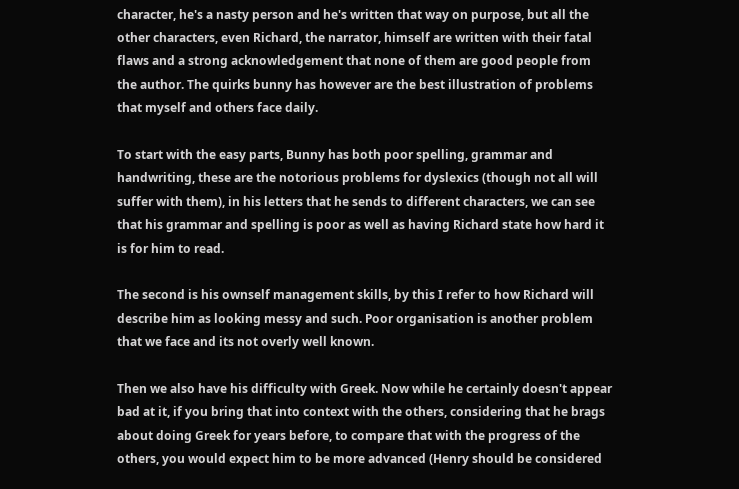character, he's a nasty person and he's written that way on purpose, but all the other characters, even Richard, the narrator, himself are written with their fatal flaws and a strong acknowledgement that none of them are good people from the author. The quirks bunny has however are the best illustration of problems that myself and others face daily.

To start with the easy parts, Bunny has both poor spelling, grammar and handwriting, these are the notorious problems for dyslexics (though not all will suffer with them), in his letters that he sends to different characters, we can see that his grammar and spelling is poor as well as having Richard state how hard it is for him to read.

The second is his ownself management skills, by this I refer to how Richard will describe him as looking messy and such. Poor organisation is another problem that we face and its not overly well known.

Then we also have his difficulty with Greek. Now while he certainly doesn't appear bad at it, if you bring that into context with the others, considering that he brags about doing Greek for years before, to compare that with the progress of the others, you would expect him to be more advanced (Henry should be considered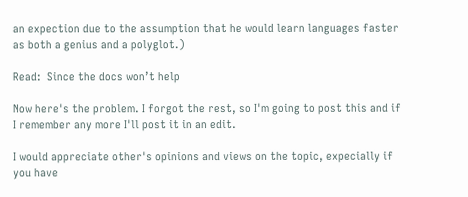an expection due to the assumption that he would learn languages faster as both a genius and a polyglot.)

Read:  Since the docs won’t help

Now here's the problem. I forgot the rest, so I'm going to post this and if I remember any more I'll post it in an edit.

I would appreciate other's opinions and views on the topic, expecially if you have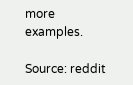more examples.

Source: reddit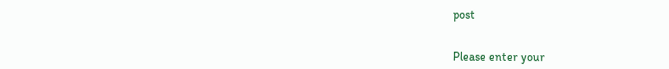post


Please enter your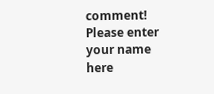comment!
Please enter your name here